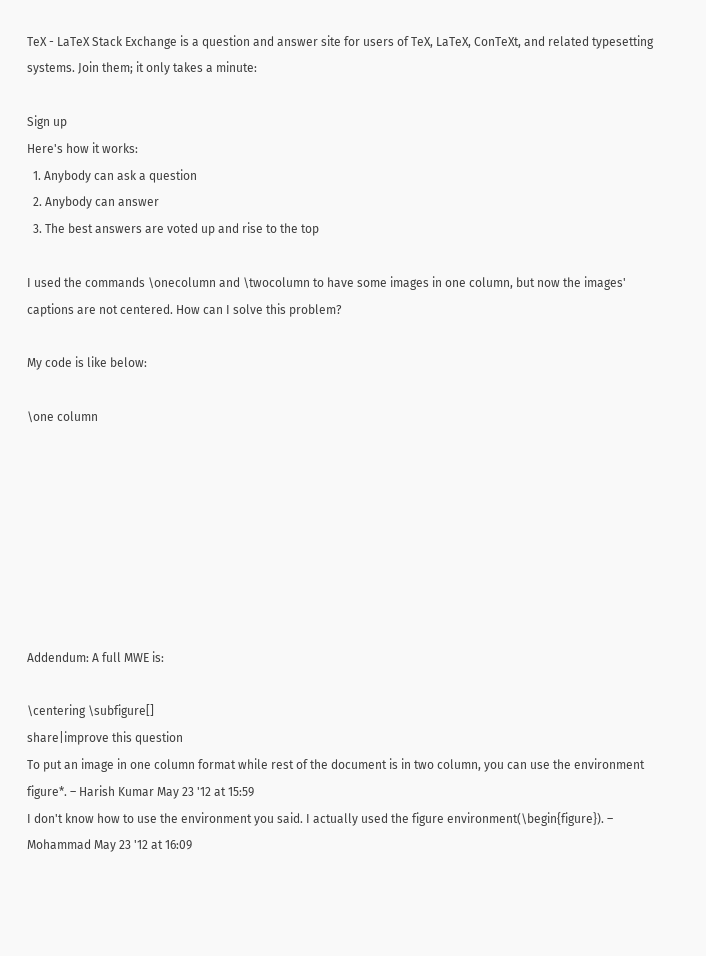TeX - LaTeX Stack Exchange is a question and answer site for users of TeX, LaTeX, ConTeXt, and related typesetting systems. Join them; it only takes a minute:

Sign up
Here's how it works:
  1. Anybody can ask a question
  2. Anybody can answer
  3. The best answers are voted up and rise to the top

I used the commands \onecolumn and \twocolumn to have some images in one column, but now the images' captions are not centered. How can I solve this problem?

My code is like below:

\one column








Addendum: A full MWE is:

\centering \subfigure[]
share|improve this question
To put an image in one column format while rest of the document is in two column, you can use the environment figure*. – Harish Kumar May 23 '12 at 15:59
I don't know how to use the environment you said. I actually used the figure environment(\begin{figure}). – Mohammad May 23 '12 at 16:09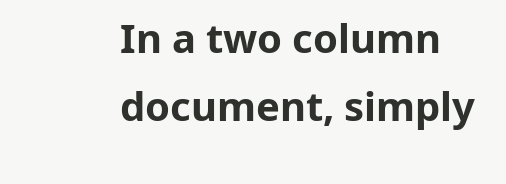In a two column document, simply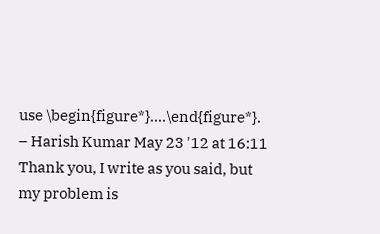use \begin{figure*}....\end{figure*}. – Harish Kumar May 23 '12 at 16:11
Thank you, I write as you said, but my problem is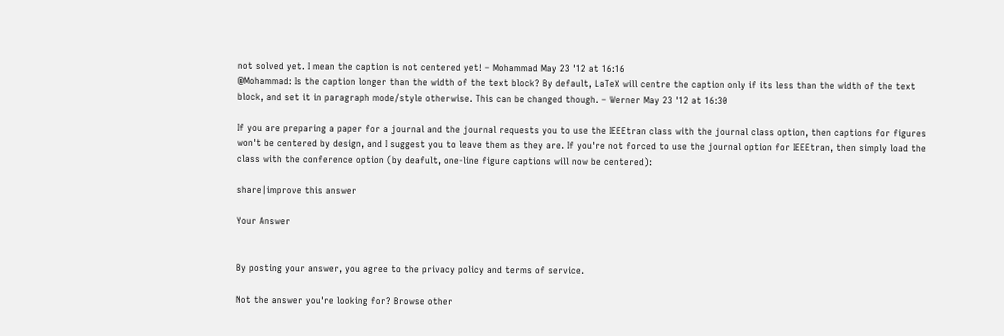not solved yet. I mean the caption is not centered yet! – Mohammad May 23 '12 at 16:16
@Mohammad: Is the caption longer than the width of the text block? By default, LaTeX will centre the caption only if its less than the width of the text block, and set it in paragraph mode/style otherwise. This can be changed though. – Werner May 23 '12 at 16:30

If you are preparing a paper for a journal and the journal requests you to use the IEEEtran class with the journal class option, then captions for figures won't be centered by design, and I suggest you to leave them as they are. If you're not forced to use the journal option for IEEEtran, then simply load the class with the conference option (by deafult, one-line figure captions will now be centered):

share|improve this answer

Your Answer


By posting your answer, you agree to the privacy policy and terms of service.

Not the answer you're looking for? Browse other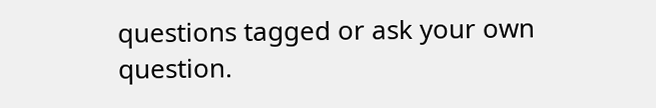questions tagged or ask your own question.